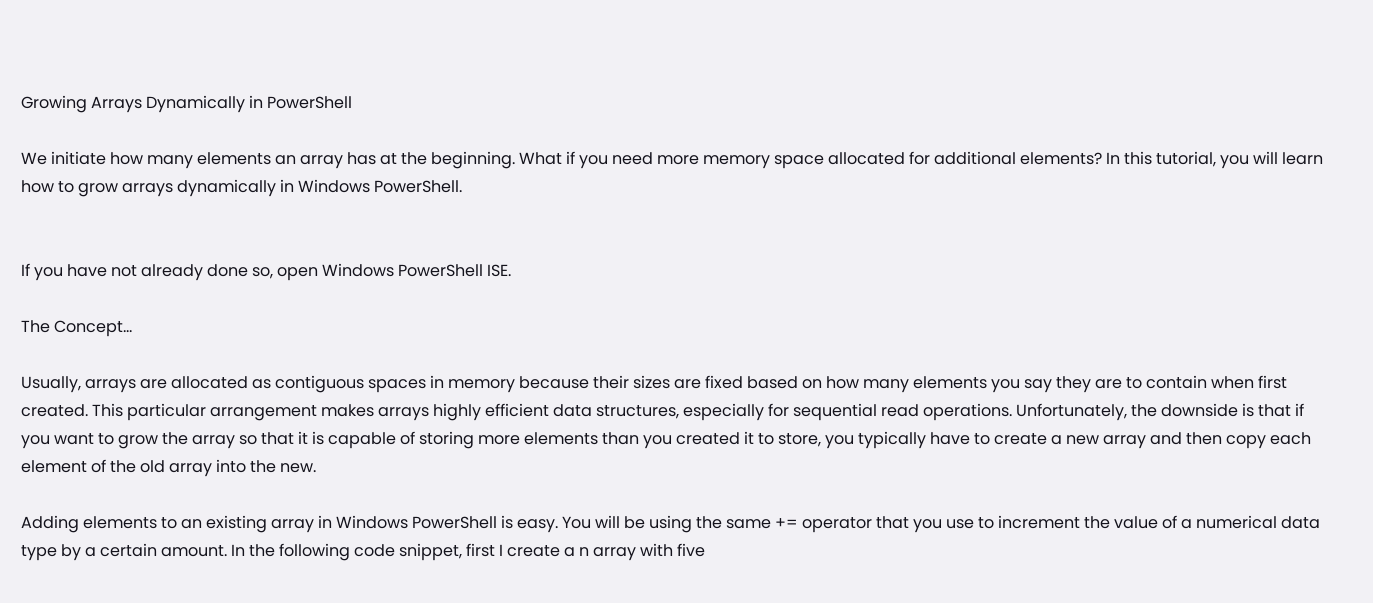Growing Arrays Dynamically in PowerShell

We initiate how many elements an array has at the beginning. What if you need more memory space allocated for additional elements? In this tutorial, you will learn how to grow arrays dynamically in Windows PowerShell.


If you have not already done so, open Windows PowerShell ISE.

The Concept…

Usually, arrays are allocated as contiguous spaces in memory because their sizes are fixed based on how many elements you say they are to contain when first created. This particular arrangement makes arrays highly efficient data structures, especially for sequential read operations. Unfortunately, the downside is that if you want to grow the array so that it is capable of storing more elements than you created it to store, you typically have to create a new array and then copy each element of the old array into the new.

Adding elements to an existing array in Windows PowerShell is easy. You will be using the same += operator that you use to increment the value of a numerical data type by a certain amount. In the following code snippet, first I create a n array with five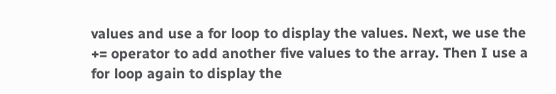values and use a for loop to display the values. Next, we use the += operator to add another five values to the array. Then I use a for loop again to display the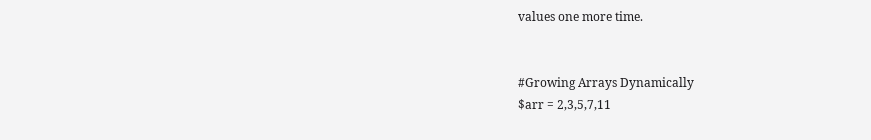values one more time.


#Growing Arrays Dynamically
$arr = 2,3,5,7,11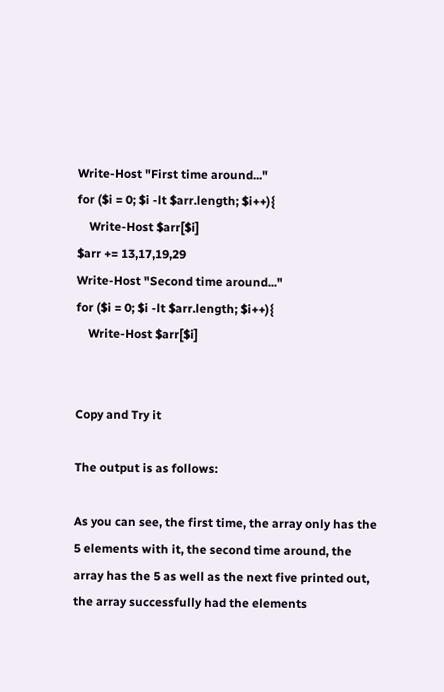Write-Host "First time around..."
for ($i = 0; $i -lt $arr.length; $i++){
    Write-Host $arr[$i]
$arr += 13,17,19,29
Write-Host "Second time around..."
for ($i = 0; $i -lt $arr.length; $i++){
    Write-Host $arr[$i]


Copy and Try it

The output is as follows:

As you can see, the first time, the array only has the 5 elements with it, the second time around, the array has the 5 as well as the next five printed out, the array successfully had the elements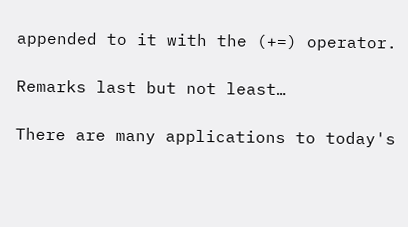appended to it with the (+=) operator.

Remarks last but not least…

There are many applications to today's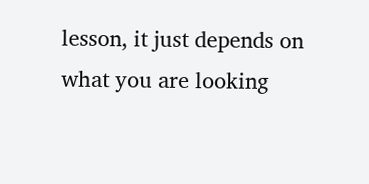lesson, it just depends on what you are looking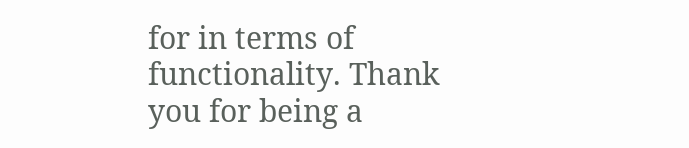for in terms of functionality. Thank you for being a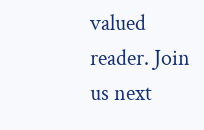valued reader. Join us next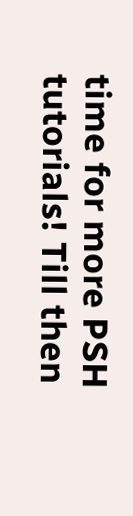time for more PSH tutorials! Till then